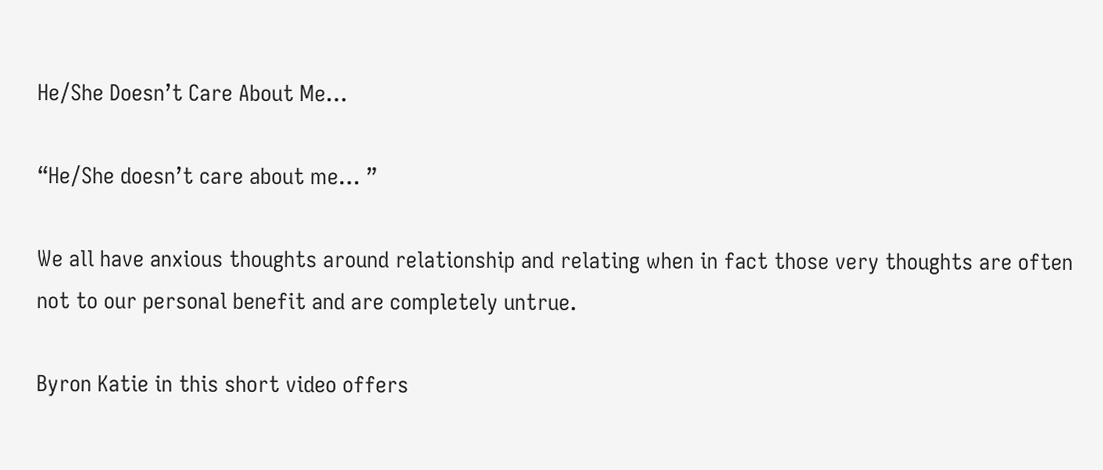He/She Doesn’t Care About Me…

“He/She doesn’t care about me… ”

We all have anxious thoughts around relationship and relating when in fact those very thoughts are often not to our personal benefit and are completely untrue.

Byron Katie in this short video offers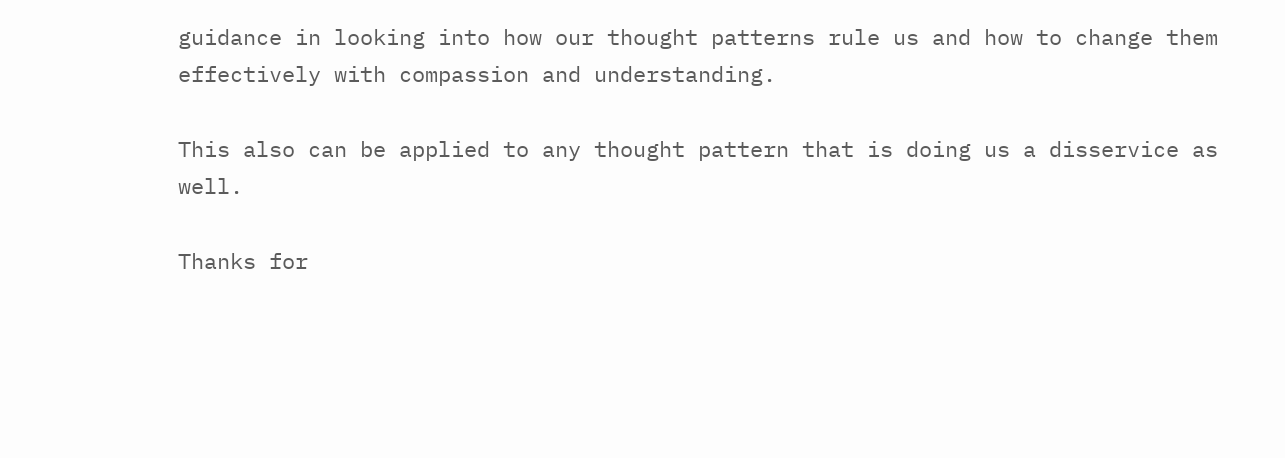guidance in looking into how our thought patterns rule us and how to change them effectively with compassion and understanding.

This also can be applied to any thought pattern that is doing us a disservice as well.

Thanks for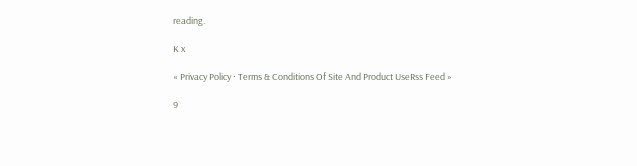reading.

K x

« Privacy Policy · Terms & Conditions Of Site And Product UseRss Feed »

9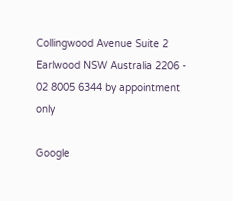Collingwood Avenue Suite 2 Earlwood NSW Australia 2206 - 02 8005 6344 by appointment only

Google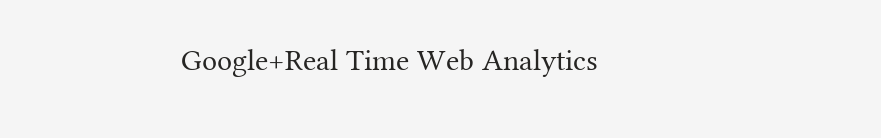Google+Real Time Web Analytics